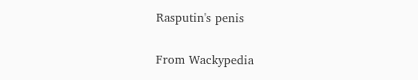Rasputin's penis

From Wackypedia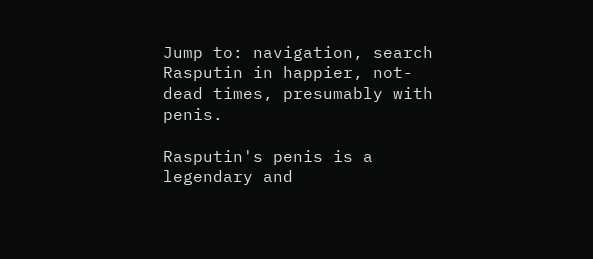Jump to: navigation, search
Rasputin in happier, not-dead times, presumably with penis.

Rasputin's penis is a legendary and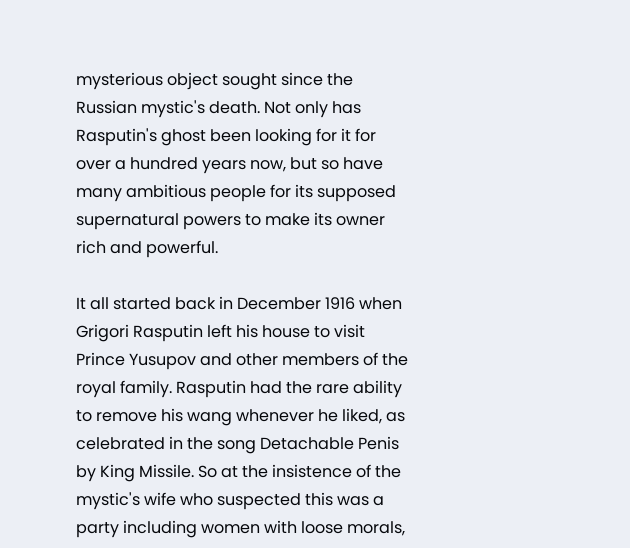mysterious object sought since the Russian mystic's death. Not only has Rasputin's ghost been looking for it for over a hundred years now, but so have many ambitious people for its supposed supernatural powers to make its owner rich and powerful.

It all started back in December 1916 when Grigori Rasputin left his house to visit Prince Yusupov and other members of the royal family. Rasputin had the rare ability to remove his wang whenever he liked, as celebrated in the song Detachable Penis by King Missile. So at the insistence of the mystic's wife who suspected this was a party including women with loose morals,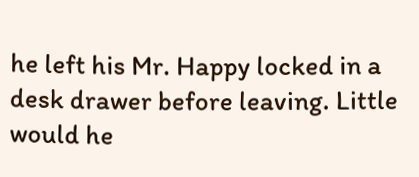he left his Mr. Happy locked in a desk drawer before leaving. Little would he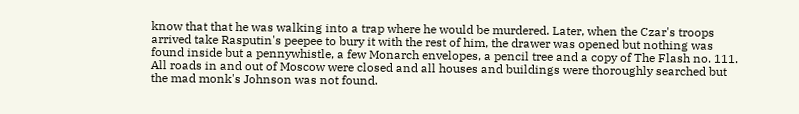know that that he was walking into a trap where he would be murdered. Later, when the Czar's troops arrived take Rasputin's peepee to bury it with the rest of him, the drawer was opened but nothing was found inside but a pennywhistle, a few Monarch envelopes, a pencil tree and a copy of The Flash no. 111. All roads in and out of Moscow were closed and all houses and buildings were thoroughly searched but the mad monk's Johnson was not found.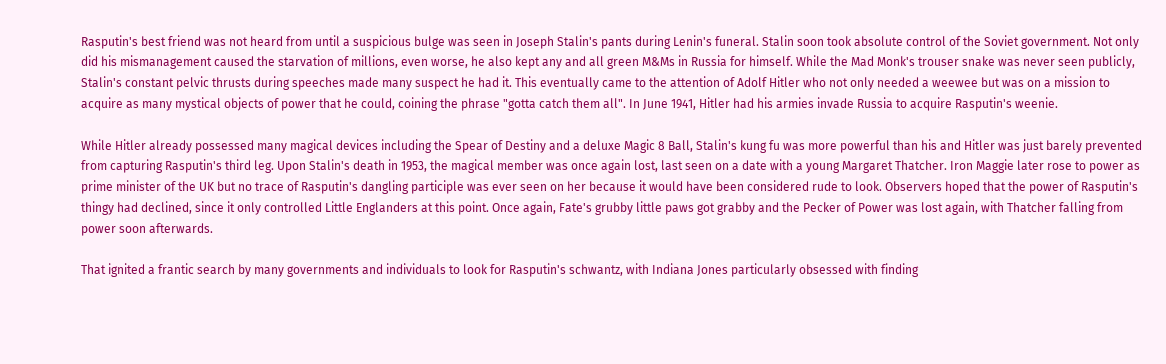Rasputin's best friend was not heard from until a suspicious bulge was seen in Joseph Stalin's pants during Lenin's funeral. Stalin soon took absolute control of the Soviet government. Not only did his mismanagement caused the starvation of millions, even worse, he also kept any and all green M&Ms in Russia for himself. While the Mad Monk's trouser snake was never seen publicly, Stalin's constant pelvic thrusts during speeches made many suspect he had it. This eventually came to the attention of Adolf Hitler who not only needed a weewee but was on a mission to acquire as many mystical objects of power that he could, coining the phrase "gotta catch them all". In June 1941, Hitler had his armies invade Russia to acquire Rasputin's weenie.

While Hitler already possessed many magical devices including the Spear of Destiny and a deluxe Magic 8 Ball, Stalin's kung fu was more powerful than his and Hitler was just barely prevented from capturing Rasputin's third leg. Upon Stalin's death in 1953, the magical member was once again lost, last seen on a date with a young Margaret Thatcher. Iron Maggie later rose to power as prime minister of the UK but no trace of Rasputin's dangling participle was ever seen on her because it would have been considered rude to look. Observers hoped that the power of Rasputin's thingy had declined, since it only controlled Little Englanders at this point. Once again, Fate's grubby little paws got grabby and the Pecker of Power was lost again, with Thatcher falling from power soon afterwards.

That ignited a frantic search by many governments and individuals to look for Rasputin's schwantz, with Indiana Jones particularly obsessed with finding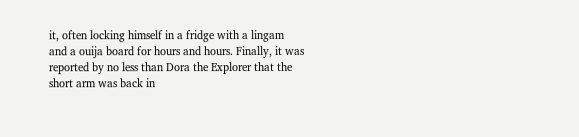it, often locking himself in a fridge with a lingam and a ouija board for hours and hours. Finally, it was reported by no less than Dora the Explorer that the short arm was back in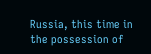Russia, this time in the possession of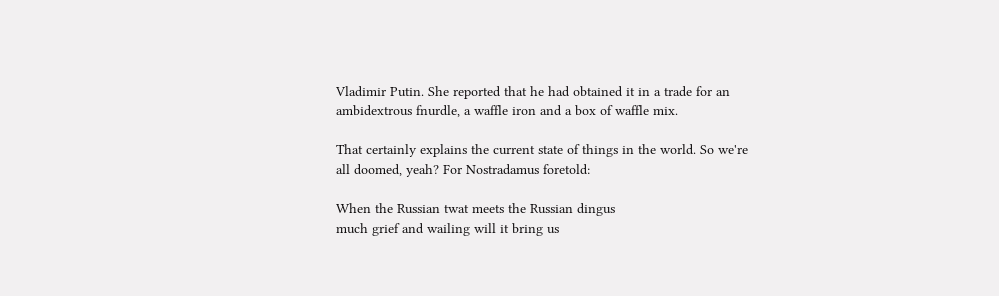Vladimir Putin. She reported that he had obtained it in a trade for an ambidextrous fnurdle, a waffle iron and a box of waffle mix.

That certainly explains the current state of things in the world. So we're all doomed, yeah? For Nostradamus foretold:

When the Russian twat meets the Russian dingus
much grief and wailing will it bring us